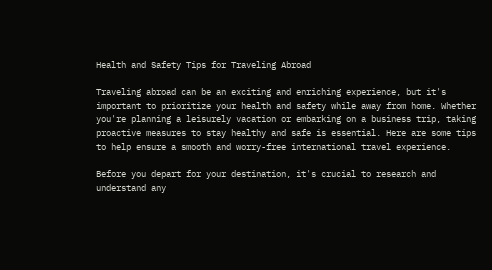Health and Safety Tips for Traveling Abroad

Traveling abroad can be an exciting and enriching experience, but it's important to prioritize your health and safety while away from home. Whether you're planning a leisurely vacation or embarking on a business trip, taking proactive measures to stay healthy and safe is essential. Here are some tips to help ensure a smooth and worry-free international travel experience.

Before you depart for your destination, it's crucial to research and understand any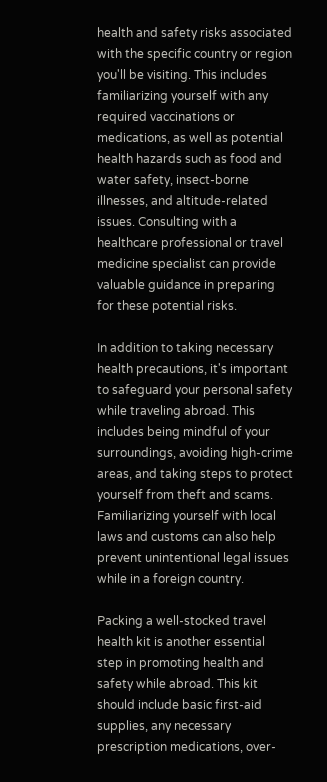health and safety risks associated with the specific country or region you'll be visiting. This includes familiarizing yourself with any required vaccinations or medications, as well as potential health hazards such as food and water safety, insect-borne illnesses, and altitude-related issues. Consulting with a healthcare professional or travel medicine specialist can provide valuable guidance in preparing for these potential risks.

In addition to taking necessary health precautions, it's important to safeguard your personal safety while traveling abroad. This includes being mindful of your surroundings, avoiding high-crime areas, and taking steps to protect yourself from theft and scams. Familiarizing yourself with local laws and customs can also help prevent unintentional legal issues while in a foreign country.

Packing a well-stocked travel health kit is another essential step in promoting health and safety while abroad. This kit should include basic first-aid supplies, any necessary prescription medications, over-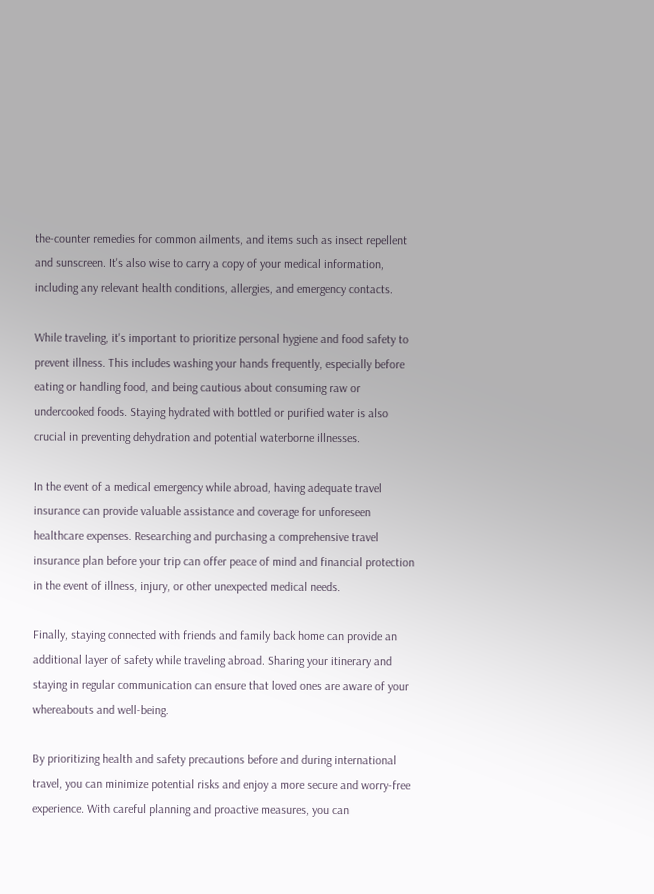the-counter remedies for common ailments, and items such as insect repellent and sunscreen. It's also wise to carry a copy of your medical information, including any relevant health conditions, allergies, and emergency contacts.

While traveling, it's important to prioritize personal hygiene and food safety to prevent illness. This includes washing your hands frequently, especially before eating or handling food, and being cautious about consuming raw or undercooked foods. Staying hydrated with bottled or purified water is also crucial in preventing dehydration and potential waterborne illnesses.

In the event of a medical emergency while abroad, having adequate travel insurance can provide valuable assistance and coverage for unforeseen healthcare expenses. Researching and purchasing a comprehensive travel insurance plan before your trip can offer peace of mind and financial protection in the event of illness, injury, or other unexpected medical needs.

Finally, staying connected with friends and family back home can provide an additional layer of safety while traveling abroad. Sharing your itinerary and staying in regular communication can ensure that loved ones are aware of your whereabouts and well-being.

By prioritizing health and safety precautions before and during international travel, you can minimize potential risks and enjoy a more secure and worry-free experience. With careful planning and proactive measures, you can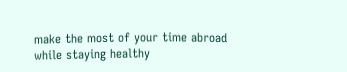make the most of your time abroad while staying healthy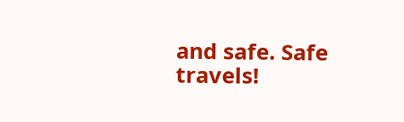and safe. Safe travels!